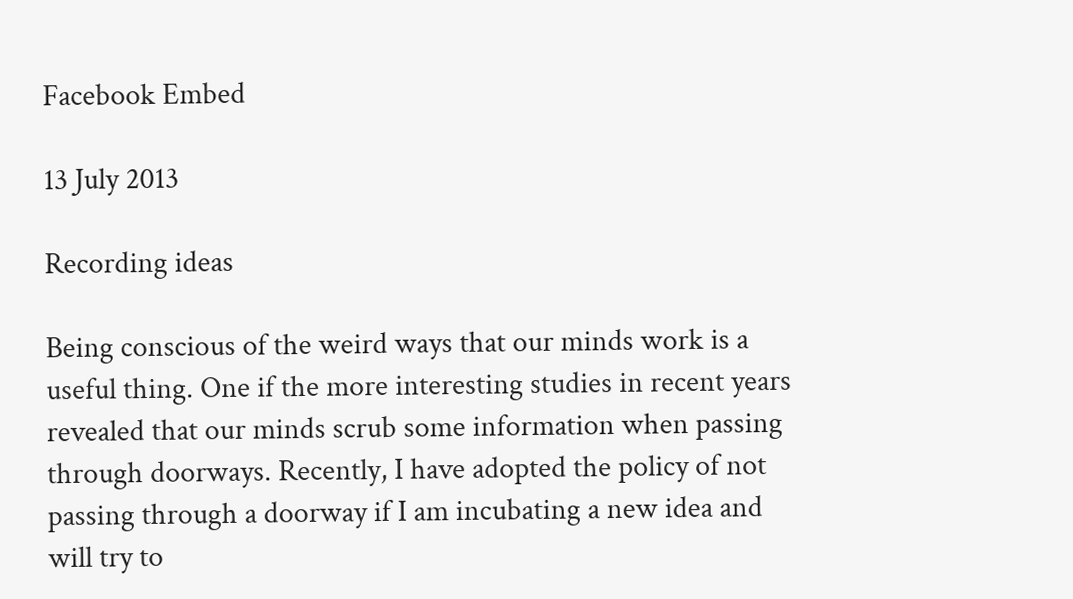Facebook Embed

13 July 2013

Recording ideas

Being conscious of the weird ways that our minds work is a useful thing. One if the more interesting studies in recent years revealed that our minds scrub some information when passing through doorways. Recently, I have adopted the policy of not passing through a doorway if I am incubating a new idea and will try to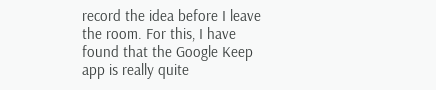record the idea before I leave the room. For this, I have found that the Google Keep app is really quite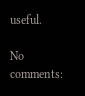useful.

No comments: